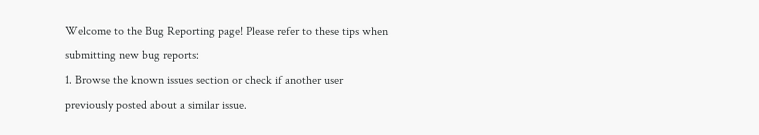Welcome to the Bug Reporting page! Please refer to these tips when submitting new bug reports:
1. Browse the known issues section or check if another user previously posted about a similar issue.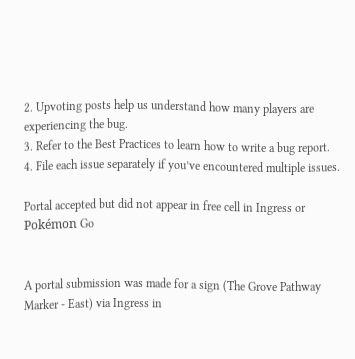2. Upvoting posts help us understand how many players are experiencing the bug.
3. Refer to the Best Practices to learn how to write a bug report.
4. File each issue separately if you’ve encountered multiple issues.

Portal accepted but did not appear in free cell in Ingress or Pokémon Go


A portal submission was made for a sign (The Grove Pathway Marker - East) via Ingress in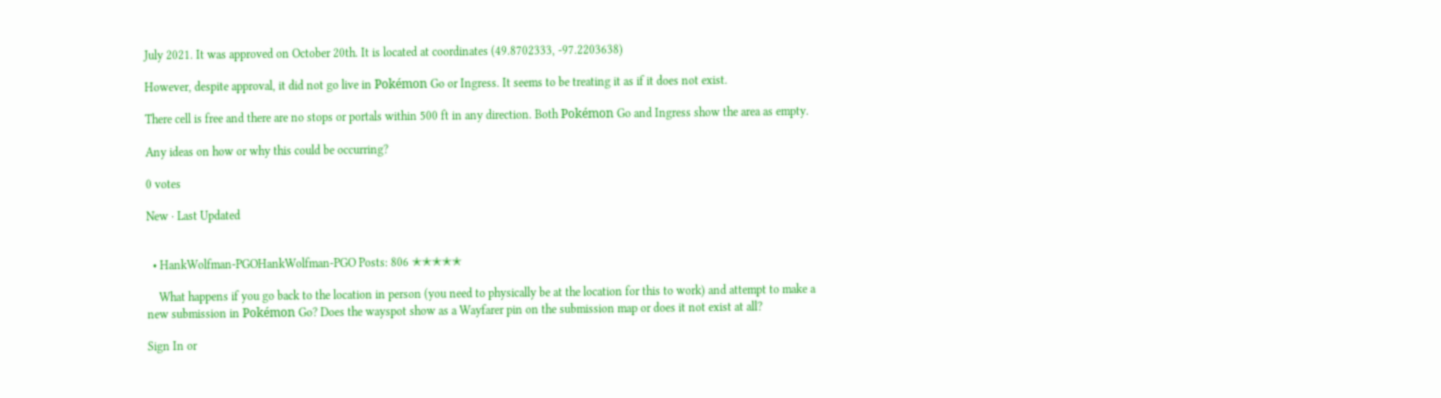July 2021. It was approved on October 20th. It is located at coordinates (49.8702333, -97.2203638)

However, despite approval, it did not go live in Pokémon Go or Ingress. It seems to be treating it as if it does not exist.

There cell is free and there are no stops or portals within 500 ft in any direction. Both Pokémon Go and Ingress show the area as empty.

Any ideas on how or why this could be occurring?

0 votes

New · Last Updated


  • HankWolfman-PGOHankWolfman-PGO Posts: 806 ✭✭✭✭✭

    What happens if you go back to the location in person (you need to physically be at the location for this to work) and attempt to make a new submission in Pokémon Go? Does the wayspot show as a Wayfarer pin on the submission map or does it not exist at all?

Sign In or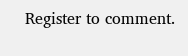Register to comment.